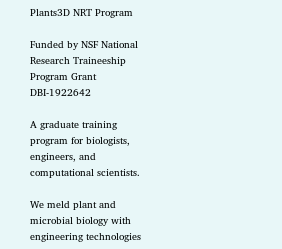Plants3D NRT Program

Funded by NSF National Research Traineeship Program Grant DBI-1922642

A graduate training program for biologists, engineers, and computational scientists.

We meld plant and microbial biology with engineering technologies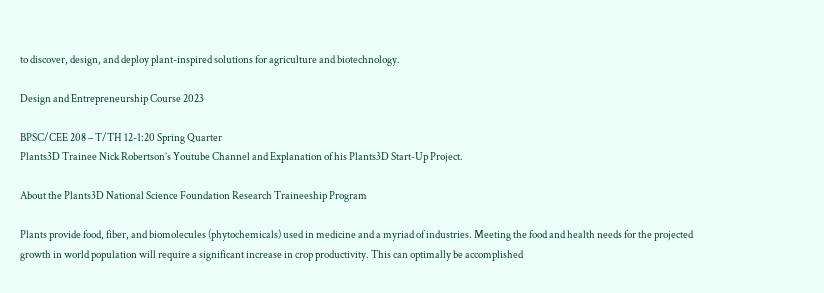to discover, design, and deploy plant-inspired solutions for agriculture and biotechnology.

Design and Entrepreneurship Course 2023

BPSC/CEE 208 – T/TH 12-1:20 Spring Quarter
Plants3D Trainee Nick Robertson’s Youtube Channel and Explanation of his Plants3D Start-Up Project.

About the Plants3D National Science Foundation Research Traineeship Program

Plants provide food, fiber, and biomolecules (phytochemicals) used in medicine and a myriad of industries. Meeting the food and health needs for the projected growth in world population will require a significant increase in crop productivity. This can optimally be accomplished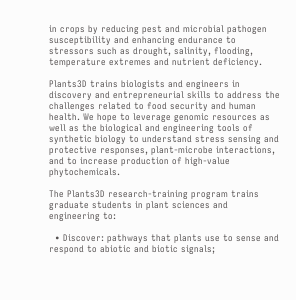in crops by reducing pest and microbial pathogen susceptibility and enhancing endurance to stressors such as drought, salinity, flooding, temperature extremes and nutrient deficiency.

Plants3D trains biologists and engineers in discovery and entrepreneurial skills to address the challenges related to food security and human health. We hope to leverage genomic resources as well as the biological and engineering tools of synthetic biology to understand stress sensing and protective responses, plant-microbe interactions, and to increase production of high-value phytochemicals.

The Plants3D research-training program trains graduate students in plant sciences and engineering to:

  • Discover: pathways that plants use to sense and respond to abiotic and biotic signals;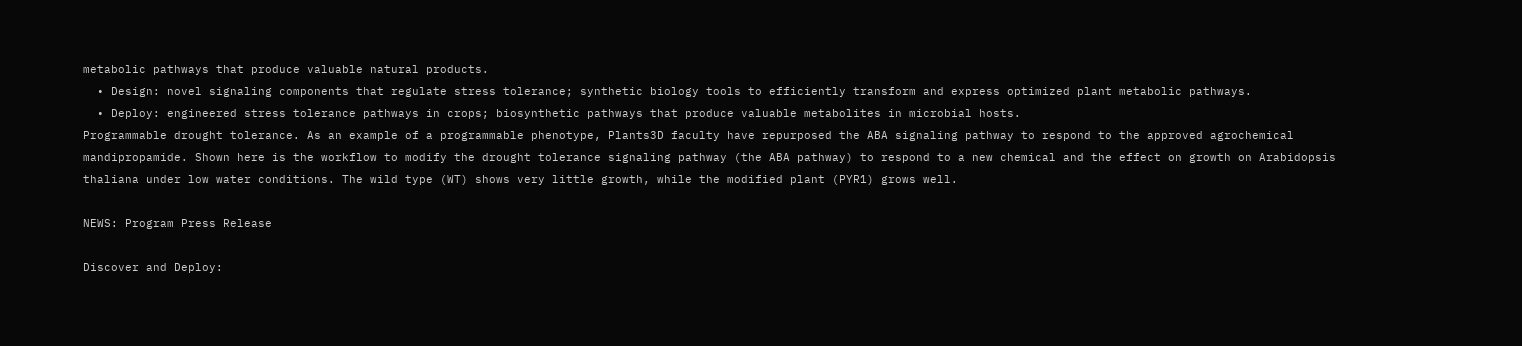metabolic pathways that produce valuable natural products.
  • Design: novel signaling components that regulate stress tolerance; synthetic biology tools to efficiently transform and express optimized plant metabolic pathways.
  • Deploy: engineered stress tolerance pathways in crops; biosynthetic pathways that produce valuable metabolites in microbial hosts.
Programmable drought tolerance. As an example of a programmable phenotype, Plants3D faculty have repurposed the ABA signaling pathway to respond to the approved agrochemical mandipropamide. Shown here is the workflow to modify the drought tolerance signaling pathway (the ABA pathway) to respond to a new chemical and the effect on growth on Arabidopsis thaliana under low water conditions. The wild type (WT) shows very little growth, while the modified plant (PYR1) grows well.

NEWS: Program Press Release

Discover and Deploy: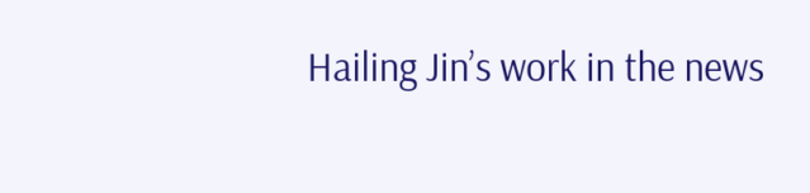Hailing Jin’s work in the news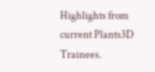Highlights from current Plants3D Trainees.